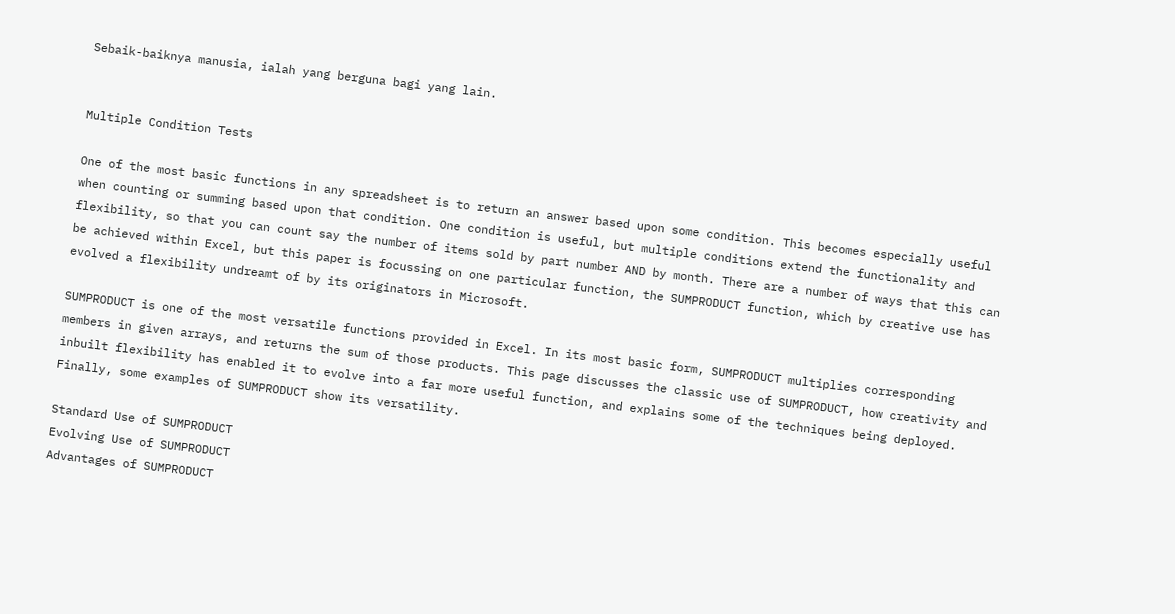Sebaik-baiknya manusia, ialah yang berguna bagi yang lain.


Multiple Condition Tests

One of the most basic functions in any spreadsheet is to return an answer based upon some condition. This becomes especially useful when counting or summing based upon that condition. One condition is useful, but multiple conditions extend the functionality and flexibility, so that you can count say the number of items sold by part number AND by month. There are a number of ways that this can be achieved within Excel, but this paper is focussing on one particular function, the SUMPRODUCT function, which by creative use has evolved a flexibility undreamt of by its originators in Microsoft.

SUMPRODUCT is one of the most versatile functions provided in Excel. In its most basic form, SUMPRODUCT multiplies corresponding members in given arrays, and returns the sum of those products. This page discusses the classic use of SUMPRODUCT, how creativity and inbuilt flexibility has enabled it to evolve into a far more useful function, and explains some of the techniques being deployed. Finally, some examples of SUMPRODUCT show its versatility.

Standard Use of SUMPRODUCT
Evolving Use of SUMPRODUCT
Advantages of SUMPRODUCT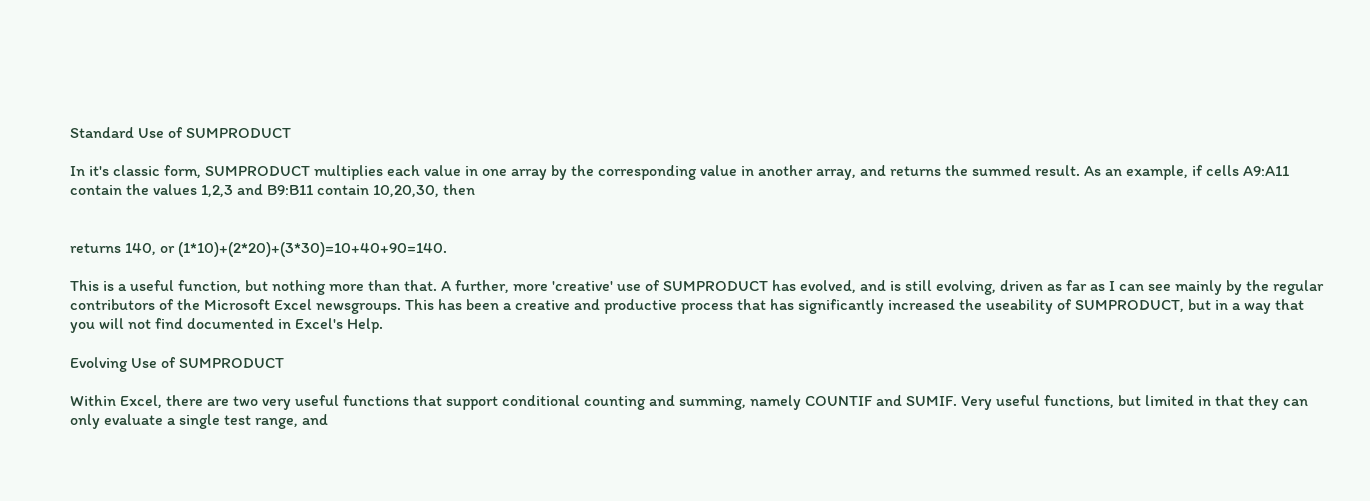Standard Use of SUMPRODUCT

In it's classic form, SUMPRODUCT multiplies each value in one array by the corresponding value in another array, and returns the summed result. As an example, if cells A9:A11 contain the values 1,2,3 and B9:B11 contain 10,20,30, then


returns 140, or (1*10)+(2*20)+(3*30)=10+40+90=140.

This is a useful function, but nothing more than that. A further, more 'creative' use of SUMPRODUCT has evolved, and is still evolving, driven as far as I can see mainly by the regular contributors of the Microsoft Excel newsgroups. This has been a creative and productive process that has significantly increased the useability of SUMPRODUCT, but in a way that you will not find documented in Excel's Help.

Evolving Use of SUMPRODUCT

Within Excel, there are two very useful functions that support conditional counting and summing, namely COUNTIF and SUMIF. Very useful functions, but limited in that they can only evaluate a single test range, and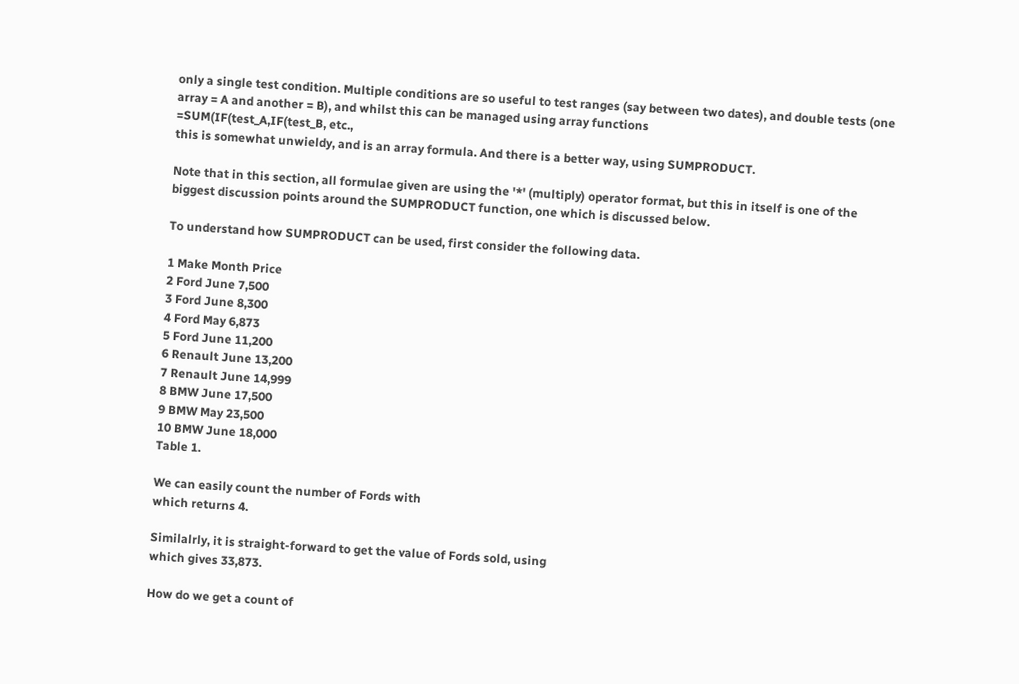only a single test condition. Multiple conditions are so useful to test ranges (say between two dates), and double tests (one array = A and another = B), and whilst this can be managed using array functions
=SUM(IF(test_A,IF(test_B, etc.,
this is somewhat unwieldy, and is an array formula. And there is a better way, using SUMPRODUCT.

Note that in this section, all formulae given are using the '*' (multiply) operator format, but this in itself is one of the biggest discussion points around the SUMPRODUCT function, one which is discussed below.

To understand how SUMPRODUCT can be used, first consider the following data.

1 Make Month Price
2 Ford June 7,500
3 Ford June 8,300
4 Ford May 6,873
5 Ford June 11,200
6 Renault June 13,200
7 Renault June 14,999
8 BMW June 17,500
9 BMW May 23,500
10 BMW June 18,000
Table 1.

We can easily count the number of Fords with
which returns 4.

Similalrly, it is straight-forward to get the value of Fords sold, using
which gives 33,873.

How do we get a count of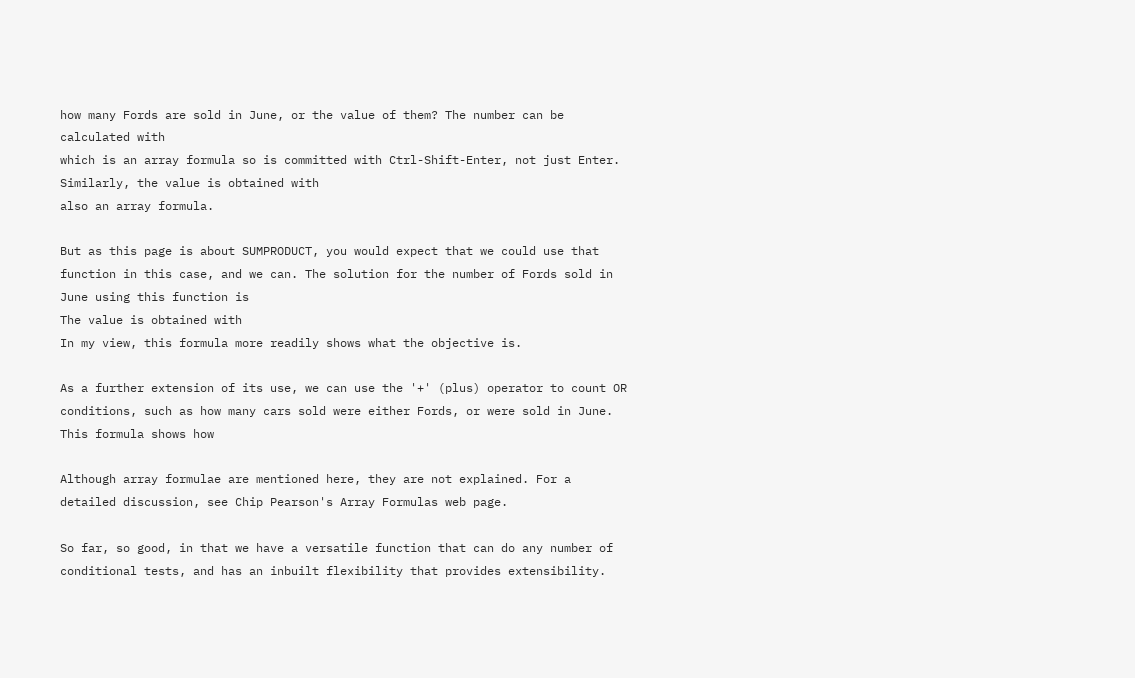how many Fords are sold in June, or the value of them? The number can be calculated with
which is an array formula so is committed with Ctrl-Shift-Enter, not just Enter. Similarly, the value is obtained with
also an array formula.

But as this page is about SUMPRODUCT, you would expect that we could use that function in this case, and we can. The solution for the number of Fords sold in June using this function is
The value is obtained with
In my view, this formula more readily shows what the objective is.

As a further extension of its use, we can use the '+' (plus) operator to count OR conditions, such as how many cars sold were either Fords, or were sold in June. This formula shows how

Although array formulae are mentioned here, they are not explained. For a detailed discussion, see Chip Pearson's Array Formulas web page.

So far, so good, in that we have a versatile function that can do any number of conditional tests, and has an inbuilt flexibility that provides extensibility.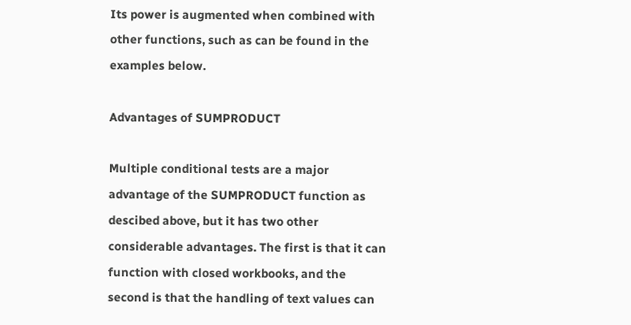Its power is augmented when combined with other functions, such as can be found in the examples below.

Advantages of SUMPRODUCT

Multiple conditional tests are a major advantage of the SUMPRODUCT function as descibed above, but it has two other considerable advantages. The first is that it can function with closed workbooks, and the second is that the handling of text values can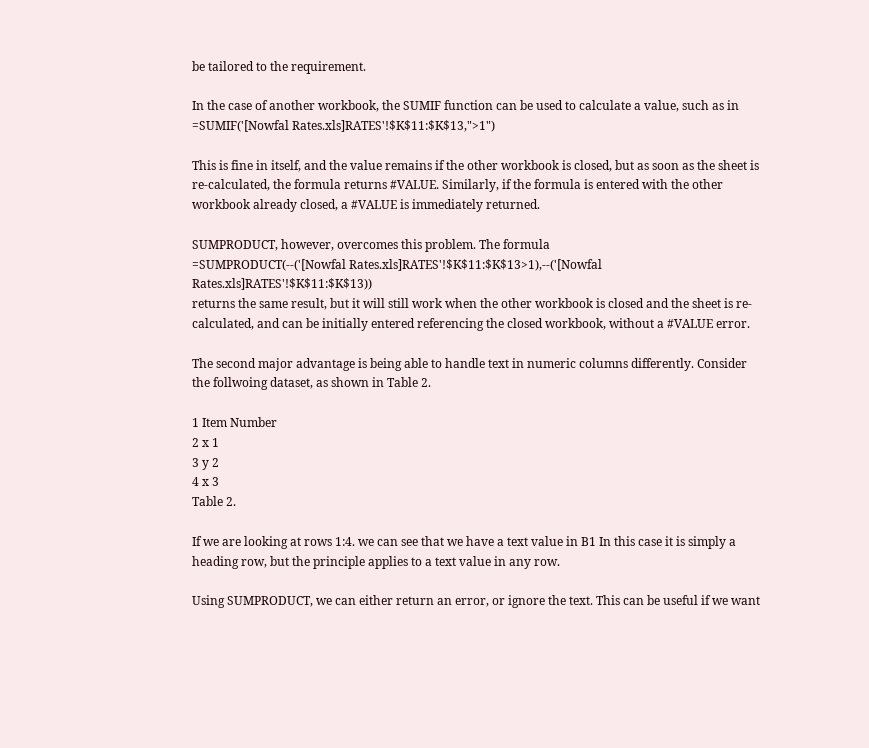be tailored to the requirement.

In the case of another workbook, the SUMIF function can be used to calculate a value, such as in
=SUMIF('[Nowfal Rates.xls]RATES'!$K$11:$K$13,">1")

This is fine in itself, and the value remains if the other workbook is closed, but as soon as the sheet is re-calculated, the formula returns #VALUE. Similarly, if the formula is entered with the other workbook already closed, a #VALUE is immediately returned.

SUMPRODUCT, however, overcomes this problem. The formula
=SUMPRODUCT(--('[Nowfal Rates.xls]RATES'!$K$11:$K$13>1),--('[Nowfal Rates.xls]RATES'!$K$11:$K$13))
returns the same result, but it will still work when the other workbook is closed and the sheet is re-calculated, and can be initially entered referencing the closed workbook, without a #VALUE error.

The second major advantage is being able to handle text in numeric columns differently. Consider the follwoing dataset, as shown in Table 2.

1 Item Number
2 x 1
3 y 2
4 x 3
Table 2.

If we are looking at rows 1:4. we can see that we have a text value in B1 In this case it is simply a heading row, but the principle applies to a text value in any row.

Using SUMPRODUCT, we can either return an error, or ignore the text. This can be useful if we want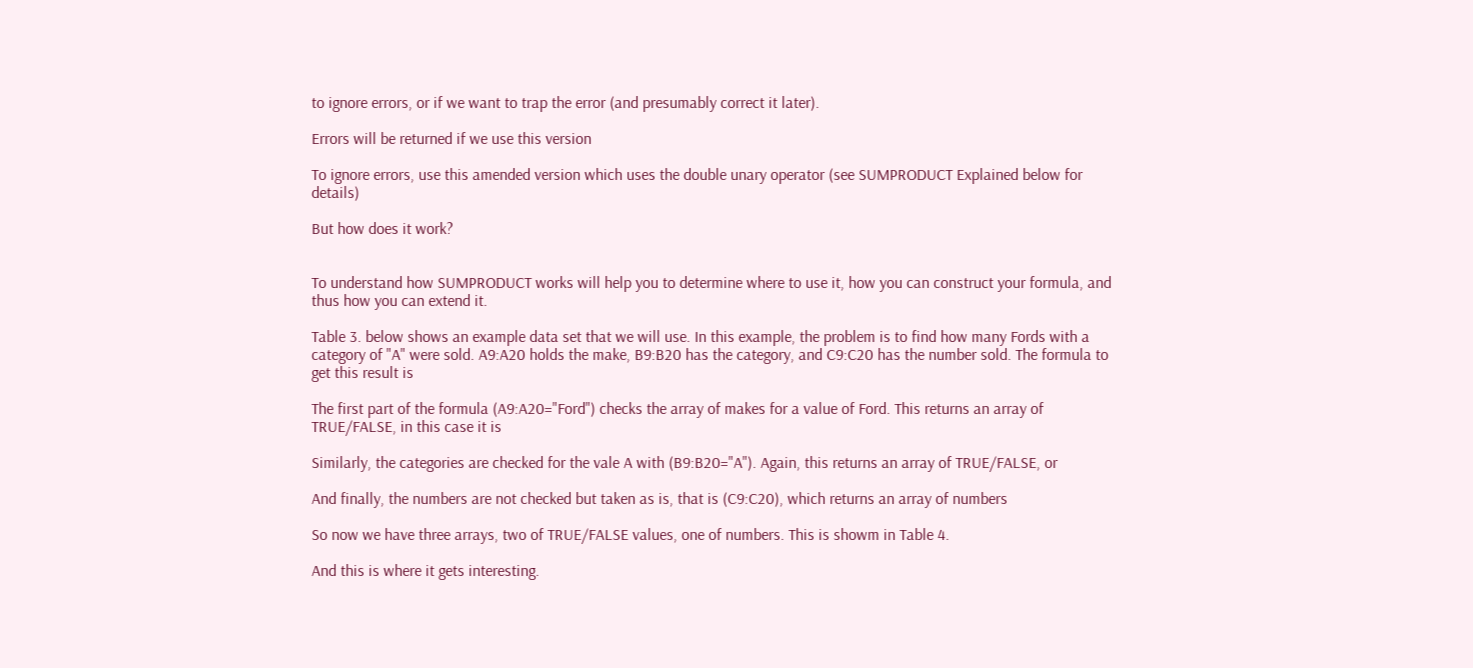to ignore errors, or if we want to trap the error (and presumably correct it later).

Errors will be returned if we use this version

To ignore errors, use this amended version which uses the double unary operator (see SUMPRODUCT Explained below for details)

But how does it work?


To understand how SUMPRODUCT works will help you to determine where to use it, how you can construct your formula, and thus how you can extend it.

Table 3. below shows an example data set that we will use. In this example, the problem is to find how many Fords with a category of "A" were sold. A9:A20 holds the make, B9:B20 has the category, and C9:C20 has the number sold. The formula to get this result is

The first part of the formula (A9:A20="Ford") checks the array of makes for a value of Ford. This returns an array of TRUE/FALSE, in this case it is

Similarly, the categories are checked for the vale A with (B9:B20="A"). Again, this returns an array of TRUE/FALSE, or

And finally, the numbers are not checked but taken as is, that is (C9:C20), which returns an array of numbers

So now we have three arrays, two of TRUE/FALSE values, one of numbers. This is showm in Table 4.

And this is where it gets interesting.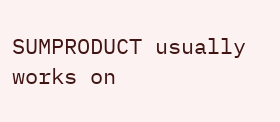SUMPRODUCT usually works on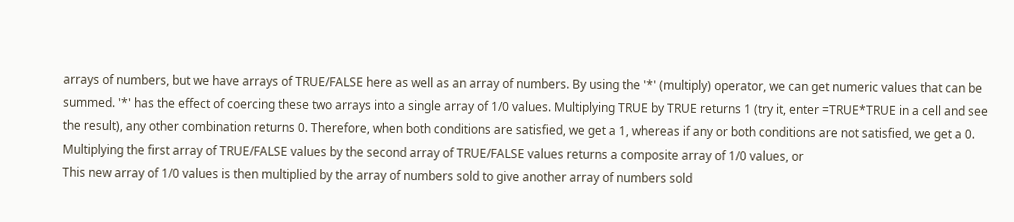arrays of numbers, but we have arrays of TRUE/FALSE here as well as an array of numbers. By using the '*' (multiply) operator, we can get numeric values that can be summed. '*' has the effect of coercing these two arrays into a single array of 1/0 values. Multiplying TRUE by TRUE returns 1 (try it, enter =TRUE*TRUE in a cell and see the result), any other combination returns 0. Therefore, when both conditions are satisfied, we get a 1, whereas if any or both conditions are not satisfied, we get a 0. Multiplying the first array of TRUE/FALSE values by the second array of TRUE/FALSE values returns a composite array of 1/0 values, or
This new array of 1/0 values is then multiplied by the array of numbers sold to give another array of numbers sold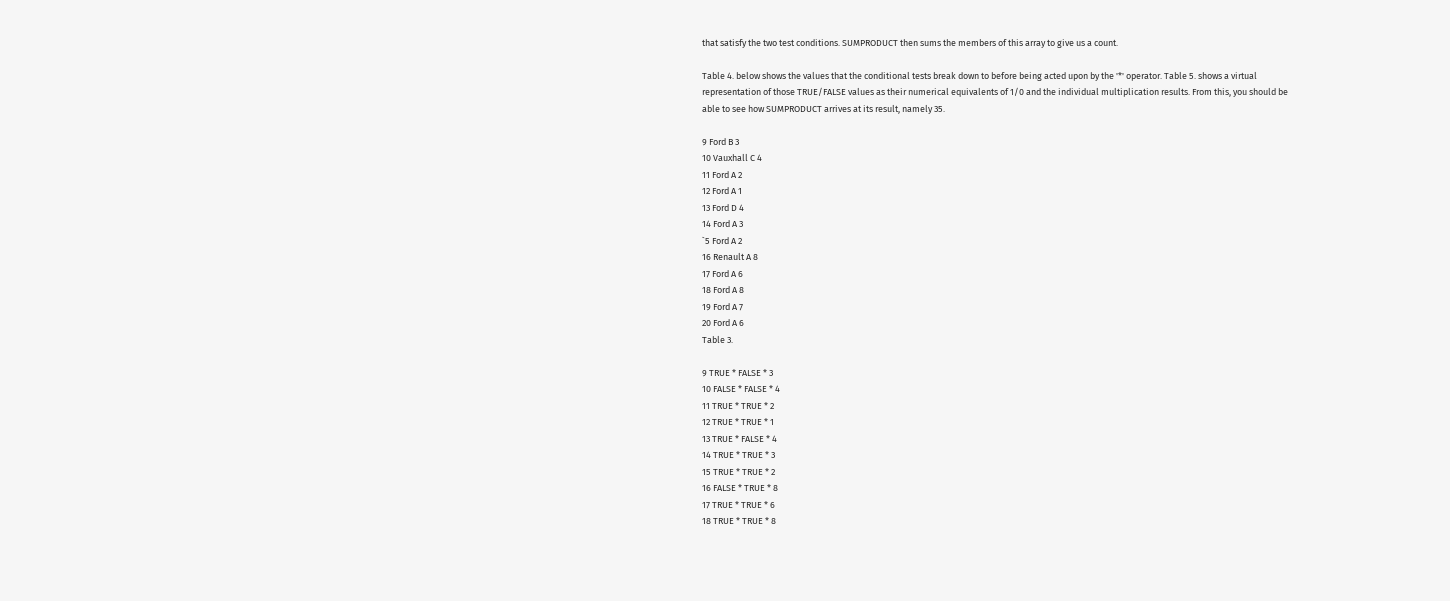that satisfy the two test conditions. SUMPRODUCT then sums the members of this array to give us a count.

Table 4. below shows the values that the conditional tests break down to before being acted upon by the '*' operator. Table 5. shows a virtual representation of those TRUE/FALSE values as their numerical equivalents of 1/0 and the individual multiplication results. From this, you should be able to see how SUMPRODUCT arrives at its result, namely 35.

9 Ford B 3
10 Vauxhall C 4
11 Ford A 2
12 Ford A 1
13 Ford D 4
14 Ford A 3
`5 Ford A 2
16 Renault A 8
17 Ford A 6
18 Ford A 8
19 Ford A 7
20 Ford A 6
Table 3.

9 TRUE * FALSE * 3
10 FALSE * FALSE * 4
11 TRUE * TRUE * 2
12 TRUE * TRUE * 1
13 TRUE * FALSE * 4
14 TRUE * TRUE * 3
15 TRUE * TRUE * 2
16 FALSE * TRUE * 8
17 TRUE * TRUE * 6
18 TRUE * TRUE * 8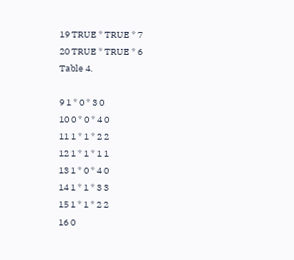19 TRUE * TRUE * 7
20 TRUE * TRUE * 6
Table 4.

9 1 * 0 * 3 0
10 0 * 0 * 4 0
11 1 * 1 * 2 2
12 1 * 1 * 1 1
13 1 * 0 * 4 0
14 1 * 1 * 3 3
15 1 * 1 * 2 2
16 0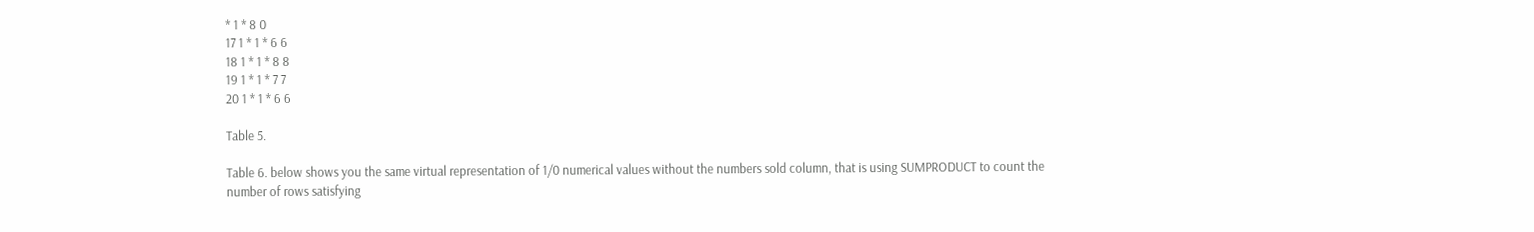* 1 * 8 0
17 1 * 1 * 6 6
18 1 * 1 * 8 8
19 1 * 1 * 7 7
20 1 * 1 * 6 6

Table 5.

Table 6. below shows you the same virtual representation of 1/0 numerical values without the numbers sold column, that is using SUMPRODUCT to count the number of rows satisfying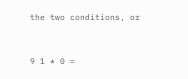the two conditions, or


9 1 * 0 =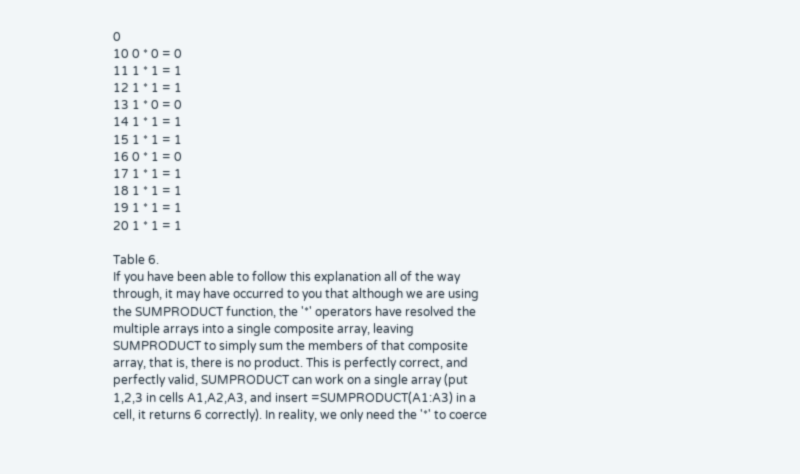0
10 0 * 0 = 0
11 1 * 1 = 1
12 1 * 1 = 1
13 1 * 0 = 0
14 1 * 1 = 1
15 1 * 1 = 1
16 0 * 1 = 0
17 1 * 1 = 1
18 1 * 1 = 1
19 1 * 1 = 1
20 1 * 1 = 1

Table 6.
If you have been able to follow this explanation all of the way through, it may have occurred to you that although we are using the SUMPRODUCT function, the '*' operators have resolved the multiple arrays into a single composite array, leaving SUMPRODUCT to simply sum the members of that composite array, that is, there is no product. This is perfectly correct, and perfectly valid, SUMPRODUCT can work on a single array (put 1,2,3 in cells A1,A2,A3, and insert =SUMPRODUCT(A1:A3) in a cell, it returns 6 correctly). In reality, we only need the '*' to coerce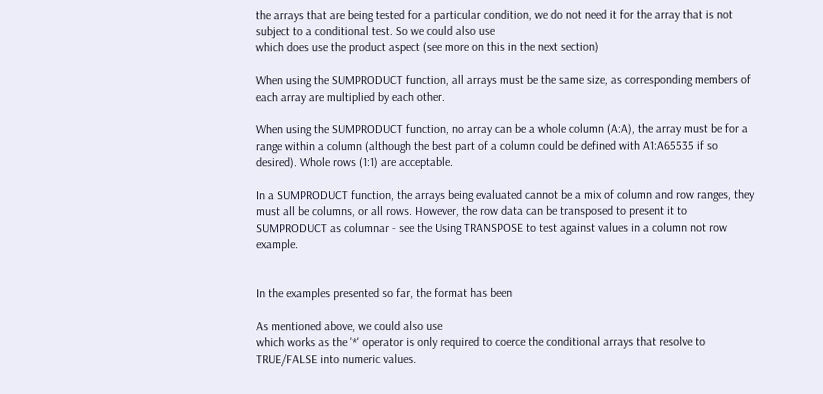the arrays that are being tested for a particular condition, we do not need it for the array that is not subject to a conditional test. So we could also use
which does use the product aspect (see more on this in the next section)

When using the SUMPRODUCT function, all arrays must be the same size, as corresponding members of each array are multiplied by each other.

When using the SUMPRODUCT function, no array can be a whole column (A:A), the array must be for a range within a column (although the best part of a column could be defined with A1:A65535 if so desired). Whole rows (1:1) are acceptable.

In a SUMPRODUCT function, the arrays being evaluated cannot be a mix of column and row ranges, they must all be columns, or all rows. However, the row data can be transposed to present it to SUMPRODUCT as columnar - see the Using TRANSPOSE to test against values in a column not row example.


In the examples presented so far, the format has been

As mentioned above, we could also use
which works as the '*' operator is only required to coerce the conditional arrays that resolve to TRUE/FALSE into numeric values.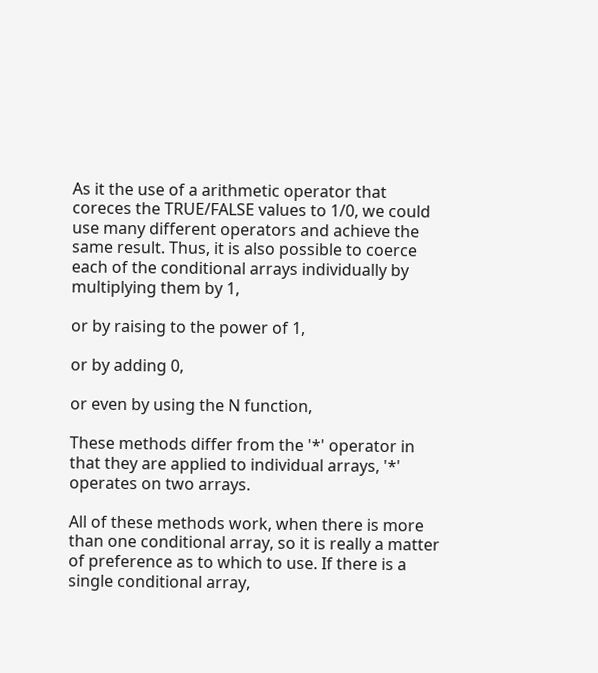As it the use of a arithmetic operator that coreces the TRUE/FALSE values to 1/0, we could use many different operators and achieve the same result. Thus, it is also possible to coerce each of the conditional arrays individually by multiplying them by 1,

or by raising to the power of 1,

or by adding 0,

or even by using the N function,

These methods differ from the '*' operator in that they are applied to individual arrays, '*' operates on two arrays.

All of these methods work, when there is more than one conditional array, so it is really a matter of preference as to which to use. If there is a single conditional array,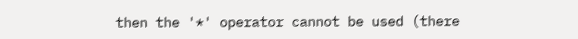then the '*' operator cannot be used (there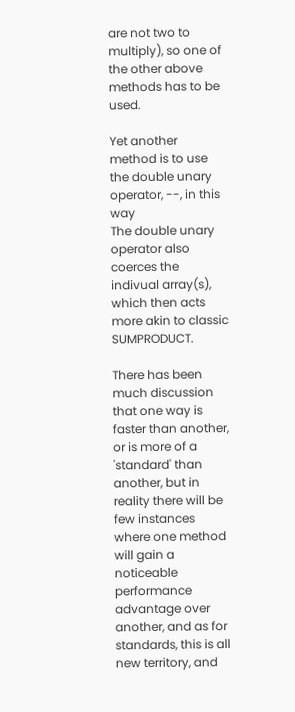are not two to multiply), so one of the other above methods has to be used.

Yet another method is to use the double unary operator, --, in this way
The double unary operator also coerces the indivual array(s), which then acts more akin to classic SUMPRODUCT.

There has been much discussion that one way is faster than another, or is more of a 'standard' than another, but in reality there will be few instances where one method will gain a noticeable performance advantage over another, and as for standards, this is all new territory, and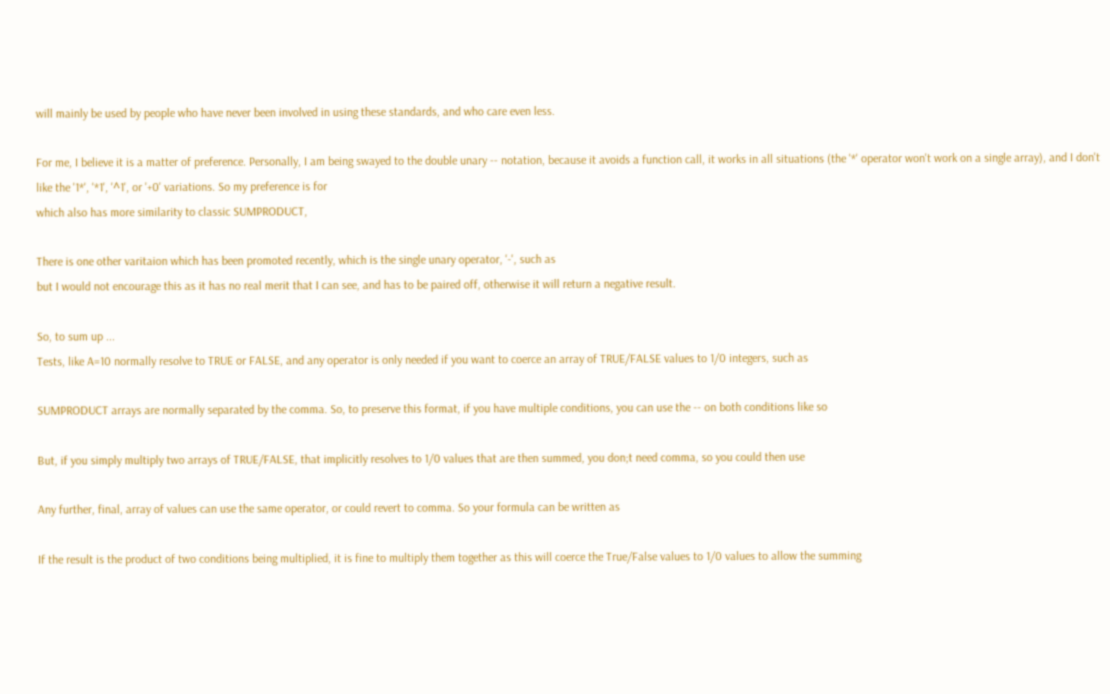will mainly be used by people who have never been involved in using these standards, and who care even less.

For me, I believe it is a matter of preference. Personally, I am being swayed to the double unary -- notation, because it avoids a function call, it works in all situations (the '*' operator won't work on a single array), and I don't like the '1*', '*1', '^1', or '+0' variations. So my preference is for
which also has more similarity to classic SUMPRODUCT,

There is one other varitaion which has been promoted recently, which is the single unary operator, '-', such as
but I would not encourage this as it has no real merit that I can see, and has to be paired off, otherwise it will return a negative result.

So, to sum up ...
Tests, like A=10 normally resolve to TRUE or FALSE, and any operator is only needed if you want to coerce an array of TRUE/FALSE values to 1/0 integers, such as

SUMPRODUCT arrays are normally separated by the comma. So, to preserve this format, if you have multiple conditions, you can use the -- on both conditions like so

But, if you simply multiply two arrays of TRUE/FALSE, that implicitly resolves to 1/0 values that are then summed, you don;t need comma, so you could then use

Any further, final, array of values can use the same operator, or could revert to comma. So your formula can be written as

If the result is the product of two conditions being multiplied, it is fine to multiply them together as this will coerce the True/False values to 1/0 values to allow the summing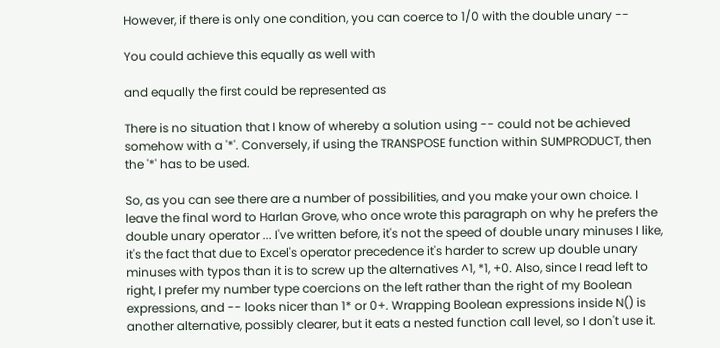However, if there is only one condition, you can coerce to 1/0 with the double unary --

You could achieve this equally as well with

and equally the first could be represented as

There is no situation that I know of whereby a solution using -- could not be achieved somehow with a '*'. Conversely, if using the TRANSPOSE function within SUMPRODUCT, then the '*' has to be used.

So, as you can see there are a number of possibilities, and you make your own choice. I leave the final word to Harlan Grove, who once wrote this paragraph on why he prefers the double unary operator ... I've written before, it's not the speed of double unary minuses I like, it's the fact that due to Excel's operator precedence it's harder to screw up double unary minuses with typos than it is to screw up the alternatives ^1, *1, +0. Also, since I read left to right, I prefer my number type coercions on the left rather than the right of my Boolean expressions, and -- looks nicer than 1* or 0+. Wrapping Boolean expressions inside N() is another alternative, possibly clearer, but it eats a nested function call level, so I don't use it.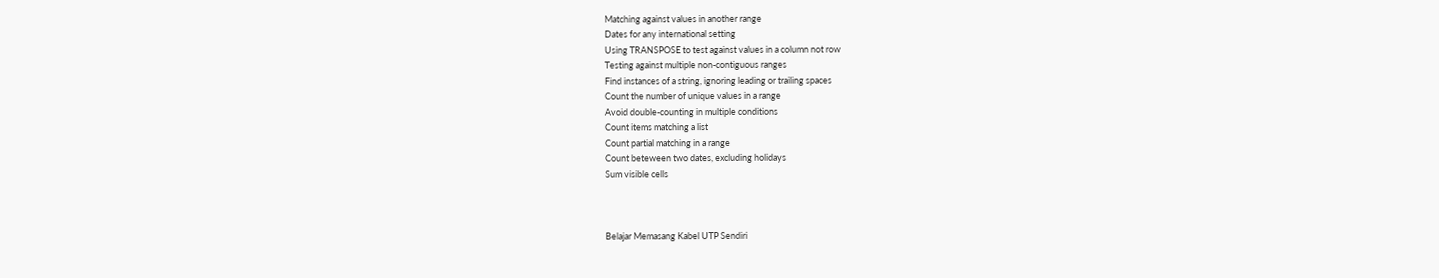Matching against values in another range
Dates for any international setting
Using TRANSPOSE to test against values in a column not row
Testing against multiple non-contiguous ranges
Find instances of a string, ignoring leading or trailing spaces
Count the number of unique values in a range
Avoid double-counting in multiple conditions
Count items matching a list
Count partial matching in a range
Count beteween two dates, excluding holidays
Sum visible cells



Belajar Memasang Kabel UTP Sendiri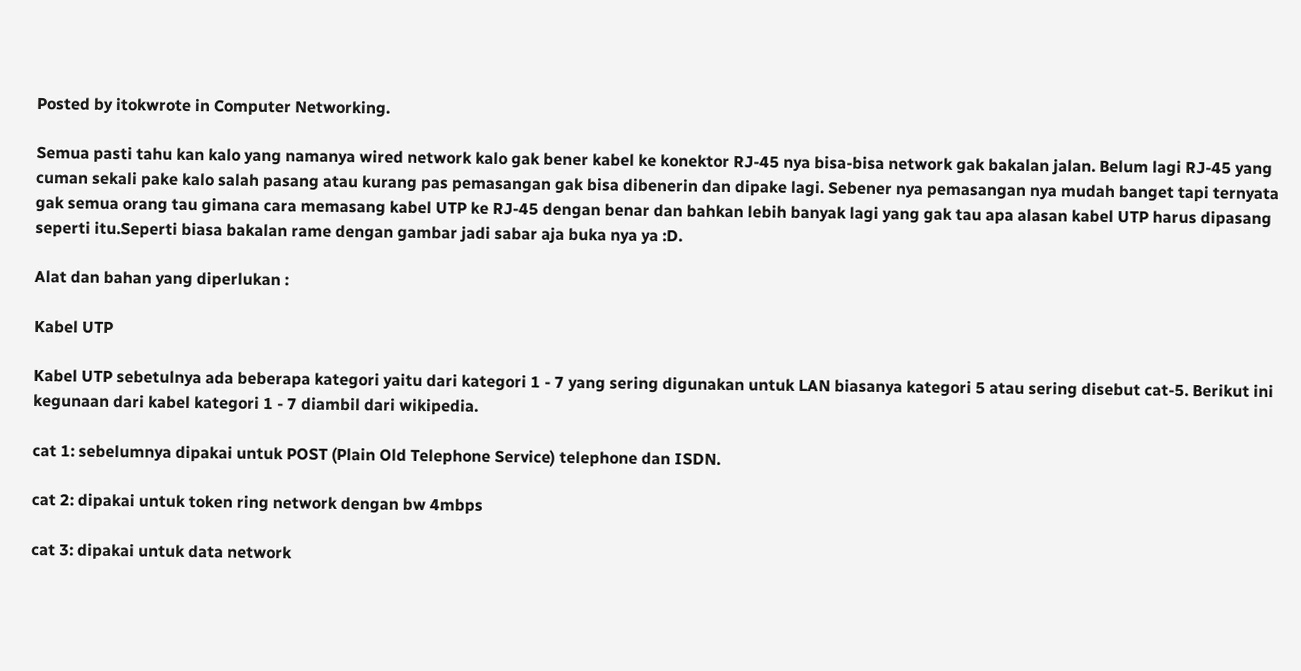Posted by itokwrote in Computer Networking.

Semua pasti tahu kan kalo yang namanya wired network kalo gak bener kabel ke konektor RJ-45 nya bisa-bisa network gak bakalan jalan. Belum lagi RJ-45 yang cuman sekali pake kalo salah pasang atau kurang pas pemasangan gak bisa dibenerin dan dipake lagi. Sebener nya pemasangan nya mudah banget tapi ternyata gak semua orang tau gimana cara memasang kabel UTP ke RJ-45 dengan benar dan bahkan lebih banyak lagi yang gak tau apa alasan kabel UTP harus dipasang seperti itu.Seperti biasa bakalan rame dengan gambar jadi sabar aja buka nya ya :D.

Alat dan bahan yang diperlukan :

Kabel UTP

Kabel UTP sebetulnya ada beberapa kategori yaitu dari kategori 1 - 7 yang sering digunakan untuk LAN biasanya kategori 5 atau sering disebut cat-5. Berikut ini kegunaan dari kabel kategori 1 - 7 diambil dari wikipedia.

cat 1: sebelumnya dipakai untuk POST (Plain Old Telephone Service) telephone dan ISDN.

cat 2: dipakai untuk token ring network dengan bw 4mbps

cat 3: dipakai untuk data network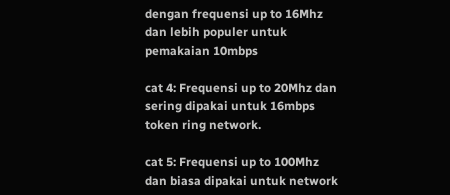dengan frequensi up to 16Mhz dan lebih populer untuk pemakaian 10mbps

cat 4: Frequensi up to 20Mhz dan sering dipakai untuk 16mbps token ring network.

cat 5: Frequensi up to 100Mhz dan biasa dipakai untuk network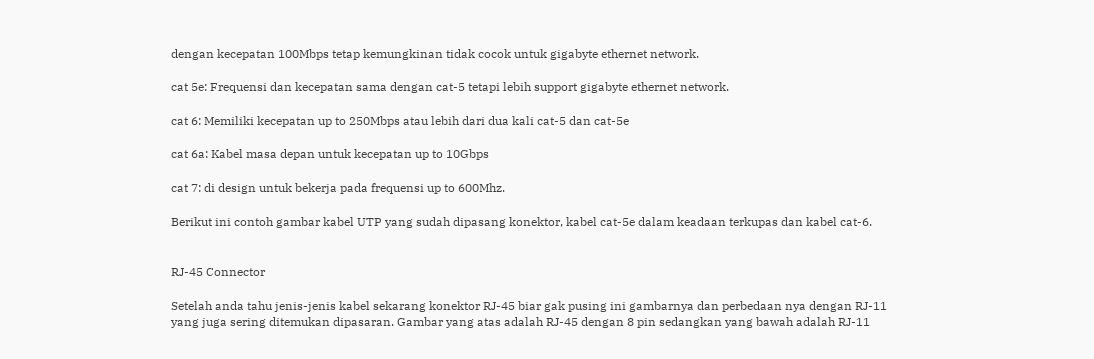dengan kecepatan 100Mbps tetap kemungkinan tidak cocok untuk gigabyte ethernet network.

cat 5e: Frequensi dan kecepatan sama dengan cat-5 tetapi lebih support gigabyte ethernet network.

cat 6: Memiliki kecepatan up to 250Mbps atau lebih dari dua kali cat-5 dan cat-5e

cat 6a: Kabel masa depan untuk kecepatan up to 10Gbps

cat 7: di design untuk bekerja pada frequensi up to 600Mhz.

Berikut ini contoh gambar kabel UTP yang sudah dipasang konektor, kabel cat-5e dalam keadaan terkupas dan kabel cat-6.


RJ-45 Connector

Setelah anda tahu jenis-jenis kabel sekarang konektor RJ-45 biar gak pusing ini gambarnya dan perbedaan nya dengan RJ-11 yang juga sering ditemukan dipasaran. Gambar yang atas adalah RJ-45 dengan 8 pin sedangkan yang bawah adalah RJ-11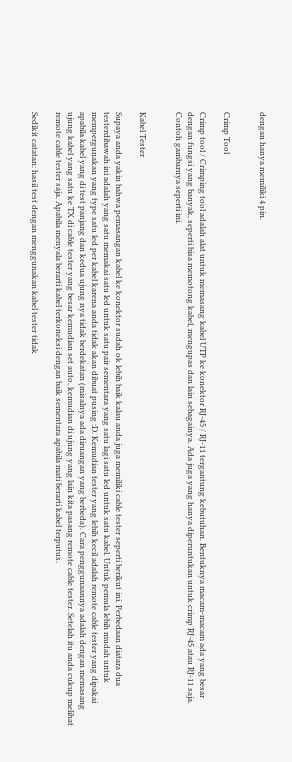dengan hanya memiliki 4 pin.


Crimp Tool

Crimp tool / Crimping tool adalah alat untuk memasang kabel UTP ke konektor RJ-45 / RJ-11 tergantung kebutuhan. Bentuknya macam-macam ada yang besar dengan fungsi yang banyak, seperti bisa memotong kabel, mengupas dan lain sebagainya. Ada juga yang hanya diperuntukan untuk crimp RJ-45 atau RJ-11 saja. Contoh gambarnya seperti ini.


Kabel Tester

Supaya anda yakin bahwa pemasangan kabel ke konektor sudah ok lebih baik kalau anda juga memiliki cable tester seperti berikut ini. Perbedaan diatara dua testerdibawah ini adalah yang satu memakai satu led untuk satu pair sementara yang satu lagi satu led untuk satu kabel. Untuk pemula lebih mudah untuk mempergunakan yang type satu led per kabel karena anda tidak akan dibuat pusing :D. Kemudian tester yang lebih kecil adalah remote cable tester yang dipakai apabila kabel yang di test panjang dan kedua ujung nya tidak berdekatan (misalnya ada diruangan yang berbeda). Cara penggunaannya adalah dengan memasang ujung kabel yang satu ke TX di cable tester yang besar kemudian set auto, kemudian di ujung yang lain kita pasang remote cable tester. Setelah itu anda cukup melihat remote cable tester saja. Apabila menyala berarti kabel terkoneksi dengan baik sementara apabila mati berarti kabel terputus.

Sedikit catatan: hasil test dengan menggunakan kabel tester tidak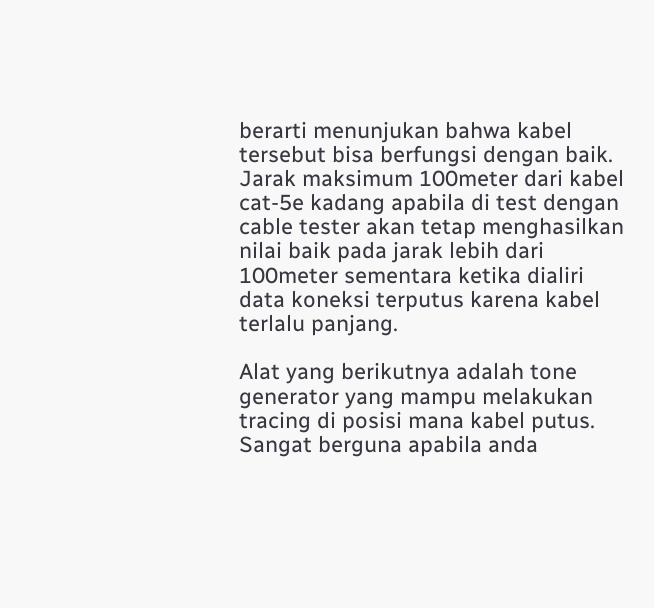berarti menunjukan bahwa kabel tersebut bisa berfungsi dengan baik. Jarak maksimum 100meter dari kabel cat-5e kadang apabila di test dengan cable tester akan tetap menghasilkan nilai baik pada jarak lebih dari 100meter sementara ketika dialiri data koneksi terputus karena kabel terlalu panjang.

Alat yang berikutnya adalah tone generator yang mampu melakukan tracing di posisi mana kabel putus. Sangat berguna apabila anda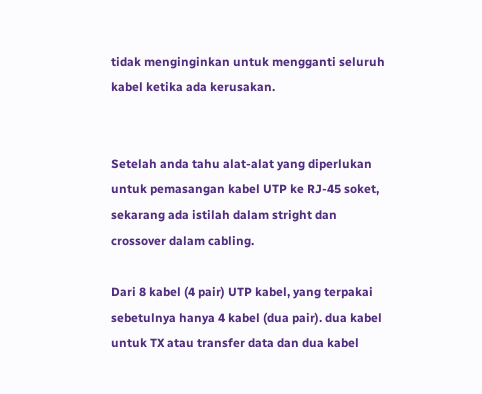tidak menginginkan untuk mengganti seluruh kabel ketika ada kerusakan.


Setelah anda tahu alat-alat yang diperlukan untuk pemasangan kabel UTP ke RJ-45 soket, sekarang ada istilah dalam stright dan crossover dalam cabling.

Dari 8 kabel (4 pair) UTP kabel, yang terpakai sebetulnya hanya 4 kabel (dua pair). dua kabel untuk TX atau transfer data dan dua kabel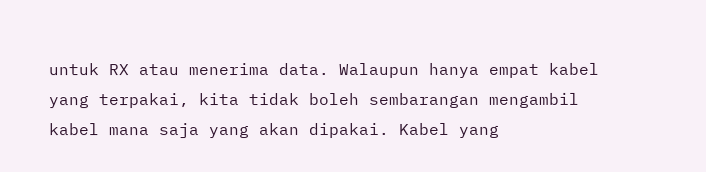untuk RX atau menerima data. Walaupun hanya empat kabel yang terpakai, kita tidak boleh sembarangan mengambil kabel mana saja yang akan dipakai. Kabel yang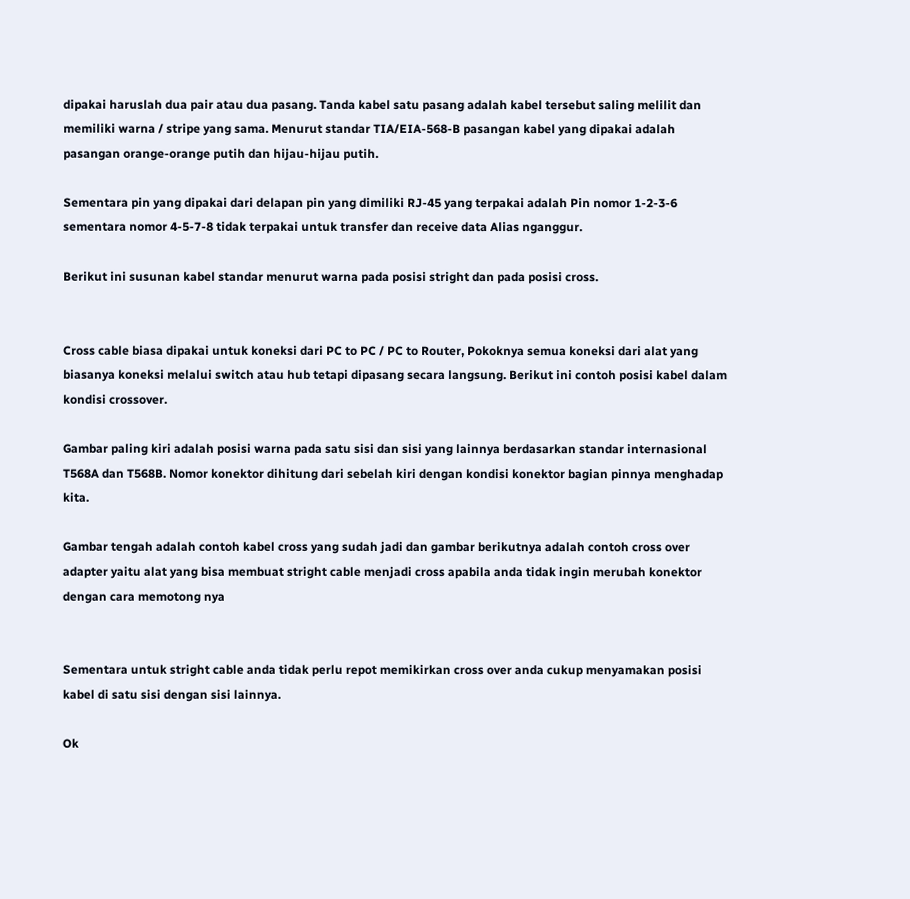dipakai haruslah dua pair atau dua pasang. Tanda kabel satu pasang adalah kabel tersebut saling melilit dan memiliki warna / stripe yang sama. Menurut standar TIA/EIA-568-B pasangan kabel yang dipakai adalah pasangan orange-orange putih dan hijau-hijau putih.

Sementara pin yang dipakai dari delapan pin yang dimiliki RJ-45 yang terpakai adalah Pin nomor 1-2-3-6 sementara nomor 4-5-7-8 tidak terpakai untuk transfer dan receive data Alias nganggur.

Berikut ini susunan kabel standar menurut warna pada posisi stright dan pada posisi cross.


Cross cable biasa dipakai untuk koneksi dari PC to PC / PC to Router, Pokoknya semua koneksi dari alat yang biasanya koneksi melalui switch atau hub tetapi dipasang secara langsung. Berikut ini contoh posisi kabel dalam kondisi crossover.

Gambar paling kiri adalah posisi warna pada satu sisi dan sisi yang lainnya berdasarkan standar internasional T568A dan T568B. Nomor konektor dihitung dari sebelah kiri dengan kondisi konektor bagian pinnya menghadap kita.

Gambar tengah adalah contoh kabel cross yang sudah jadi dan gambar berikutnya adalah contoh cross over adapter yaitu alat yang bisa membuat stright cable menjadi cross apabila anda tidak ingin merubah konektor dengan cara memotong nya


Sementara untuk stright cable anda tidak perlu repot memikirkan cross over anda cukup menyamakan posisi kabel di satu sisi dengan sisi lainnya.

Ok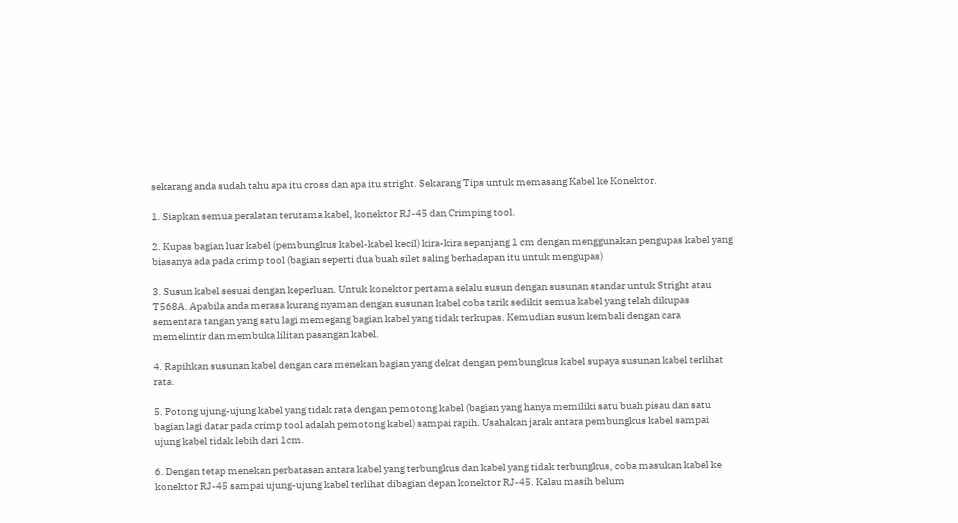sekarang anda sudah tahu apa itu cross dan apa itu stright. Sekarang Tips untuk memasang Kabel ke Konektor.

1. Siapkan semua peralatan terutama kabel, konektor RJ-45 dan Crimping tool.

2. Kupas bagian luar kabel (pembungkus kabel-kabel kecil) kira-kira sepanjang 1 cm dengan menggunakan pengupas kabel yang biasanya ada pada crimp tool (bagian seperti dua buah silet saling berhadapan itu untuk mengupas)

3. Susun kabel sesuai dengan keperluan. Untuk konektor pertama selalu susun dengan susunan standar untuk Stright atau T568A. Apabila anda merasa kurang nyaman dengan susunan kabel coba tarik sedikit semua kabel yang telah dikupas sementara tangan yang satu lagi memegang bagian kabel yang tidak terkupas. Kemudian susun kembali dengan cara memelintir dan membuka lilitan pasangan kabel.

4. Rapihkan susunan kabel dengan cara menekan bagian yang dekat dengan pembungkus kabel supaya susunan kabel terlihat rata.

5. Potong ujung-ujung kabel yang tidak rata dengan pemotong kabel (bagian yang hanya memiliki satu buah pisau dan satu bagian lagi datar pada crimp tool adalah pemotong kabel) sampai rapih. Usahakan jarak antara pembungkus kabel sampai ujung kabel tidak lebih dari 1cm.

6. Dengan tetap menekan perbatasan antara kabel yang terbungkus dan kabel yang tidak terbungkus, coba masukan kabel ke konektor RJ-45 sampai ujung-ujung kabel terlihat dibagian depan konektor RJ-45. Kalau masih belum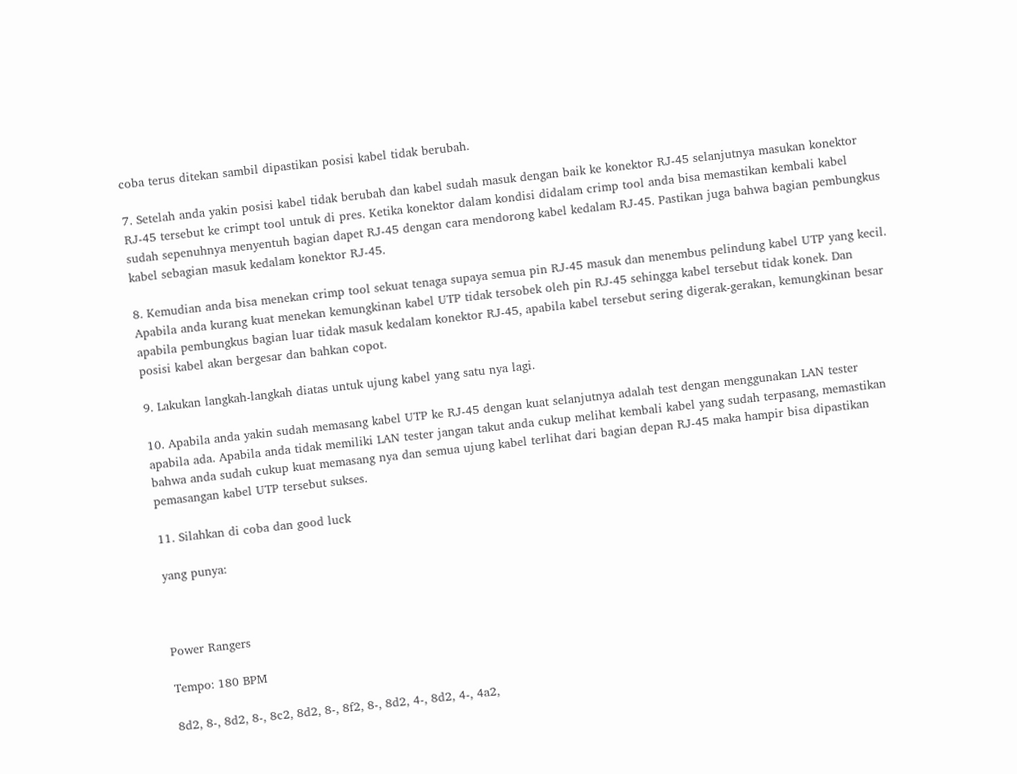coba terus ditekan sambil dipastikan posisi kabel tidak berubah.

7. Setelah anda yakin posisi kabel tidak berubah dan kabel sudah masuk dengan baik ke konektor RJ-45 selanjutnya masukan konektor RJ-45 tersebut ke crimpt tool untuk di pres. Ketika konektor dalam kondisi didalam crimp tool anda bisa memastikan kembali kabel sudah sepenuhnya menyentuh bagian dapet RJ-45 dengan cara mendorong kabel kedalam RJ-45. Pastikan juga bahwa bagian pembungkus kabel sebagian masuk kedalam konektor RJ-45.

8. Kemudian anda bisa menekan crimp tool sekuat tenaga supaya semua pin RJ-45 masuk dan menembus pelindung kabel UTP yang kecil. Apabila anda kurang kuat menekan kemungkinan kabel UTP tidak tersobek oleh pin RJ-45 sehingga kabel tersebut tidak konek. Dan apabila pembungkus bagian luar tidak masuk kedalam konektor RJ-45, apabila kabel tersebut sering digerak-gerakan, kemungkinan besar posisi kabel akan bergesar dan bahkan copot.

9. Lakukan langkah-langkah diatas untuk ujung kabel yang satu nya lagi.

10. Apabila anda yakin sudah memasang kabel UTP ke RJ-45 dengan kuat selanjutnya adalah test dengan menggunakan LAN tester apabila ada. Apabila anda tidak memiliki LAN tester jangan takut anda cukup melihat kembali kabel yang sudah terpasang, memastikan bahwa anda sudah cukup kuat memasang nya dan semua ujung kabel terlihat dari bagian depan RJ-45 maka hampir bisa dipastikan pemasangan kabel UTP tersebut sukses.

11. Silahkan di coba dan good luck

yang punya:



Power Rangers

Tempo: 180 BPM

8d2, 8-, 8d2, 8-, 8c2, 8d2, 8-, 8f2, 8-, 8d2, 4-, 8d2, 4-, 4a2,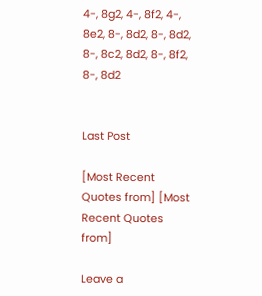4-, 8g2, 4-, 8f2, 4-, 8e2, 8-, 8d2, 8-, 8d2, 8-, 8c2, 8d2, 8-, 8f2, 8-, 8d2


Last Post

[Most Recent Quotes from] [Most Recent Quotes from]

Leave a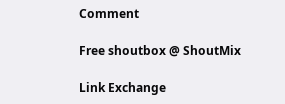Comment

Free shoutbox @ ShoutMix

Link Exchange